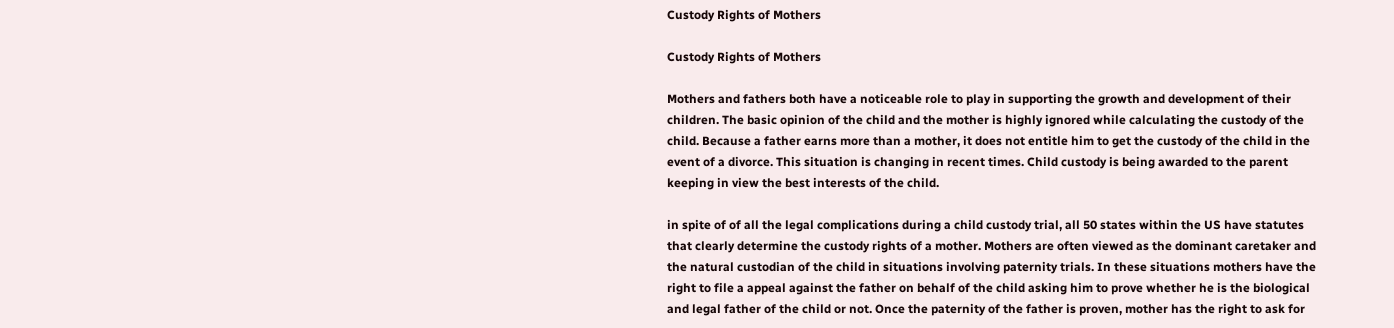Custody Rights of Mothers

Custody Rights of Mothers

Mothers and fathers both have a noticeable role to play in supporting the growth and development of their children. The basic opinion of the child and the mother is highly ignored while calculating the custody of the child. Because a father earns more than a mother, it does not entitle him to get the custody of the child in the event of a divorce. This situation is changing in recent times. Child custody is being awarded to the parent keeping in view the best interests of the child.

in spite of of all the legal complications during a child custody trial, all 50 states within the US have statutes that clearly determine the custody rights of a mother. Mothers are often viewed as the dominant caretaker and the natural custodian of the child in situations involving paternity trials. In these situations mothers have the right to file a appeal against the father on behalf of the child asking him to prove whether he is the biological and legal father of the child or not. Once the paternity of the father is proven, mother has the right to ask for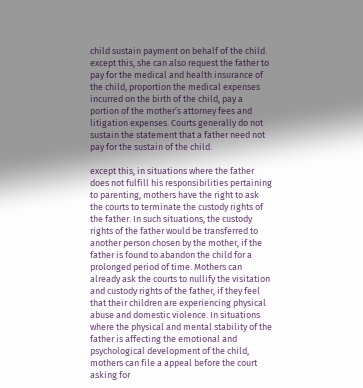child sustain payment on behalf of the child. except this, she can also request the father to pay for the medical and health insurance of the child, proportion the medical expenses incurred on the birth of the child, pay a portion of the mother’s attorney fees and litigation expenses. Courts generally do not sustain the statement that a father need not pay for the sustain of the child.

except this, in situations where the father does not fulfill his responsibilities pertaining to parenting, mothers have the right to ask the courts to terminate the custody rights of the father. In such situations, the custody rights of the father would be transferred to another person chosen by the mother, if the father is found to abandon the child for a prolonged period of time. Mothers can already ask the courts to nullify the visitation and custody rights of the father, if they feel that their children are experiencing physical abuse and domestic violence. In situations where the physical and mental stability of the father is affecting the emotional and psychological development of the child, mothers can file a appeal before the court asking for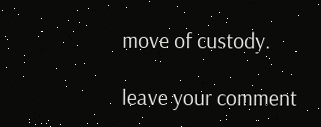move of custody.

leave your comment